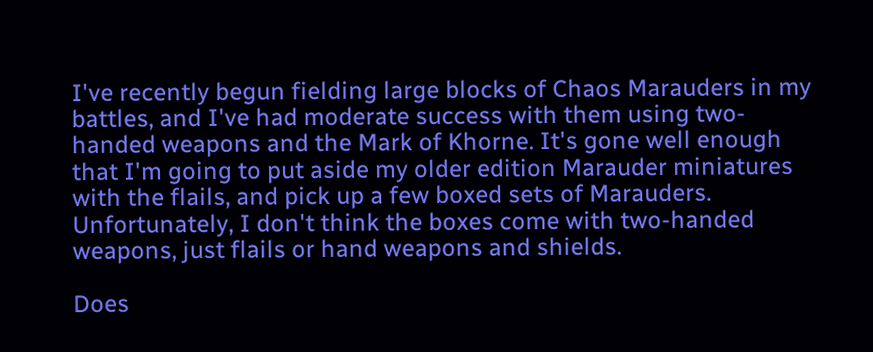I've recently begun fielding large blocks of Chaos Marauders in my battles, and I've had moderate success with them using two-handed weapons and the Mark of Khorne. It's gone well enough that I'm going to put aside my older edition Marauder miniatures with the flails, and pick up a few boxed sets of Marauders. Unfortunately, I don't think the boxes come with two-handed weapons, just flails or hand weapons and shields.

Does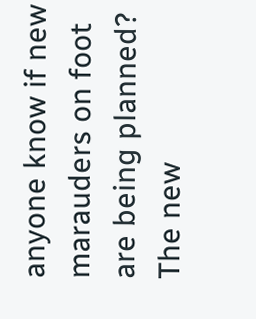anyone know if new marauders on foot are being planned? The new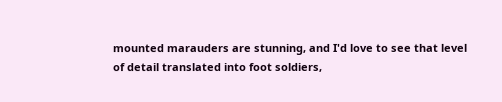mounted marauders are stunning, and I'd love to see that level of detail translated into foot soldiers,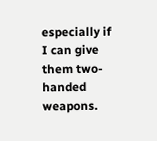especially if I can give them two-handed weapons.